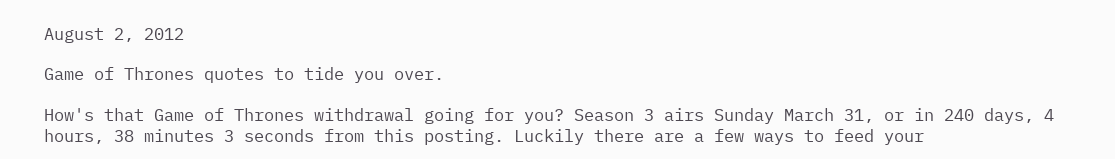August 2, 2012

Game of Thrones quotes to tide you over.

How's that Game of Thrones withdrawal going for you? Season 3 airs Sunday March 31, or in 240 days, 4 hours, 38 minutes 3 seconds from this posting. Luckily there are a few ways to feed your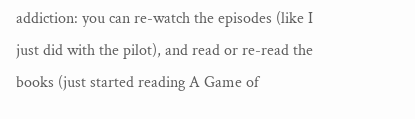addiction: you can re-watch the episodes (like I just did with the pilot), and read or re-read the books (just started reading A Game of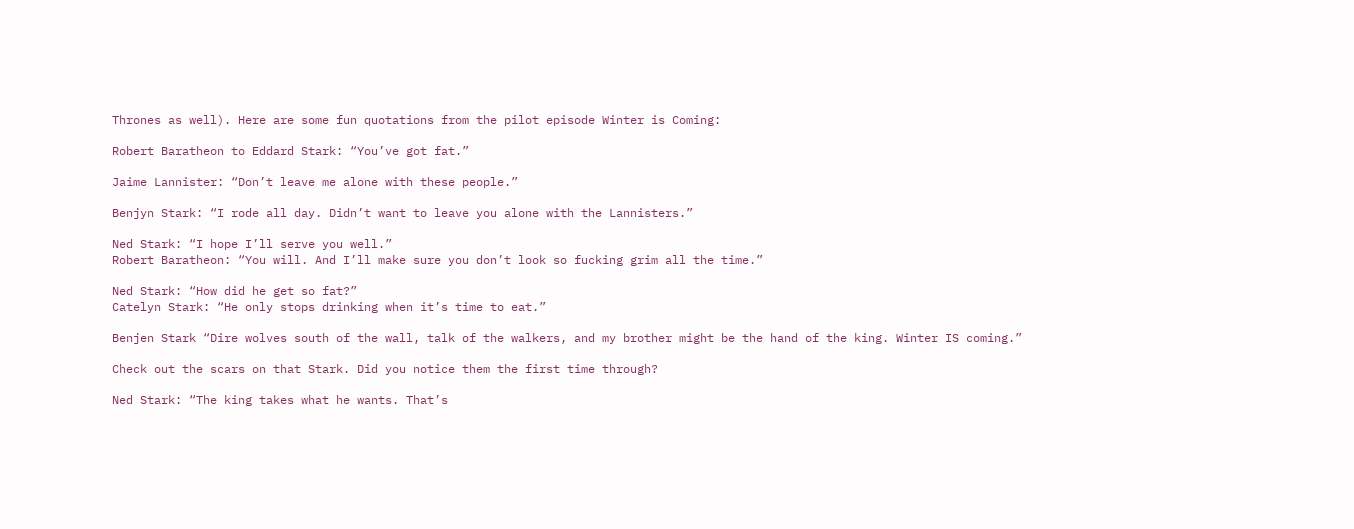Thrones as well). Here are some fun quotations from the pilot episode Winter is Coming:

Robert Baratheon to Eddard Stark: “You’ve got fat.”

Jaime Lannister: “Don’t leave me alone with these people.”

Benjyn Stark: “I rode all day. Didn’t want to leave you alone with the Lannisters.”

Ned Stark: “I hope I’ll serve you well.”
Robert Baratheon: “You will. And I’ll make sure you don’t look so fucking grim all the time.”

Ned Stark: “How did he get so fat?”
Catelyn Stark: “He only stops drinking when it’s time to eat.”

Benjen Stark “Dire wolves south of the wall, talk of the walkers, and my brother might be the hand of the king. Winter IS coming.”

Check out the scars on that Stark. Did you notice them the first time through?

Ned Stark: “The king takes what he wants. That’s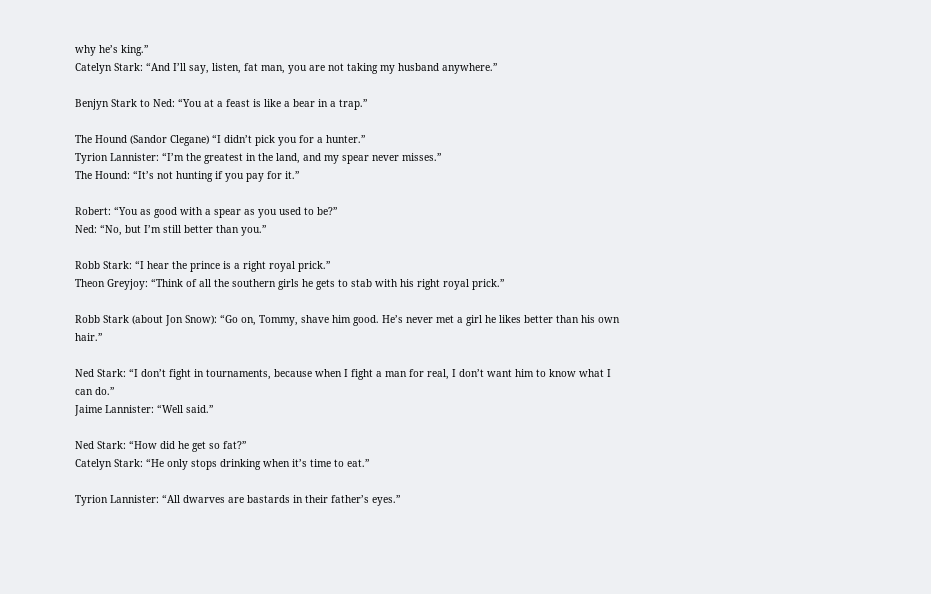why he’s king.”
Catelyn Stark: “And I’ll say, listen, fat man, you are not taking my husband anywhere.”

Benjyn Stark to Ned: “You at a feast is like a bear in a trap.”

The Hound (Sandor Clegane) “I didn’t pick you for a hunter.”
Tyrion Lannister: “I’m the greatest in the land, and my spear never misses.”
The Hound: “It’s not hunting if you pay for it.”

Robert: “You as good with a spear as you used to be?”
Ned: “No, but I’m still better than you.”

Robb Stark: “I hear the prince is a right royal prick.”
Theon Greyjoy: “Think of all the southern girls he gets to stab with his right royal prick.”

Robb Stark (about Jon Snow): “Go on, Tommy, shave him good. He’s never met a girl he likes better than his own hair.”

Ned Stark: “I don’t fight in tournaments, because when I fight a man for real, I don’t want him to know what I can do.”
Jaime Lannister: “Well said.”

Ned Stark: “How did he get so fat?”
Catelyn Stark: “He only stops drinking when it’s time to eat.”

Tyrion Lannister: “All dwarves are bastards in their father’s eyes.”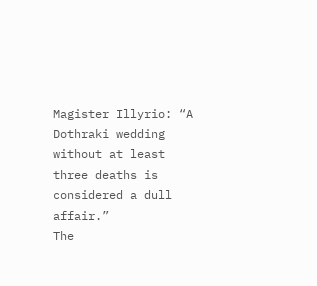Magister Illyrio: “A Dothraki wedding without at least three deaths is considered a dull affair.”
The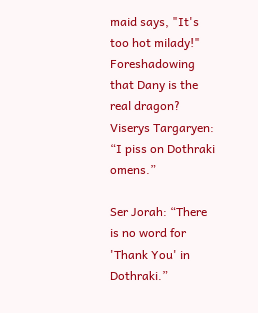maid says, "It's too hot milady!" Foreshadowing that Dany is the real dragon?
Viserys Targaryen: “I piss on Dothraki omens.”

Ser Jorah: “There is no word for 'Thank You' in Dothraki.”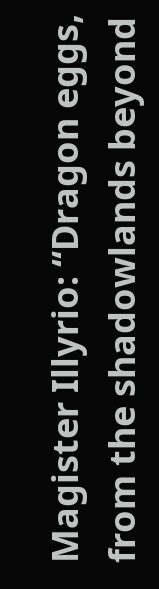Magister Illyrio: “Dragon eggs, from the shadowlands beyond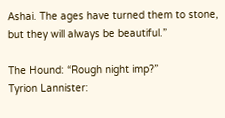Ashai. The ages have turned them to stone, but they will always be beautiful.”

The Hound: “Rough night imp?”
Tyrion Lannister: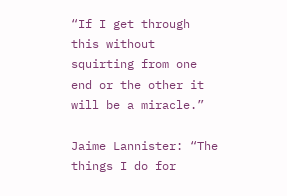“If I get through this without squirting from one end or the other it will be a miracle.”

Jaime Lannister: “The things I do for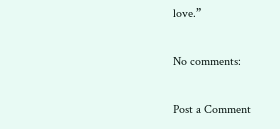love.”

No comments:

Post a Comment